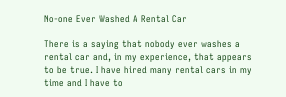No-one Ever Washed A Rental Car

There is a saying that nobody ever washes a rental car and, in my experience, that appears to be true. I have hired many rental cars in my time and I have to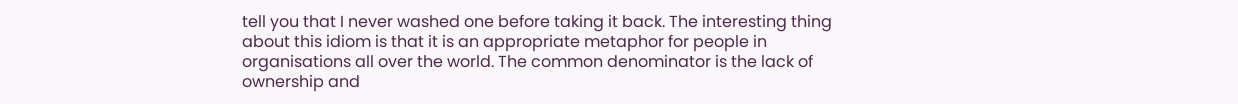tell you that I never washed one before taking it back. The interesting thing about this idiom is that it is an appropriate metaphor for people in organisations all over the world. The common denominator is the lack of ownership and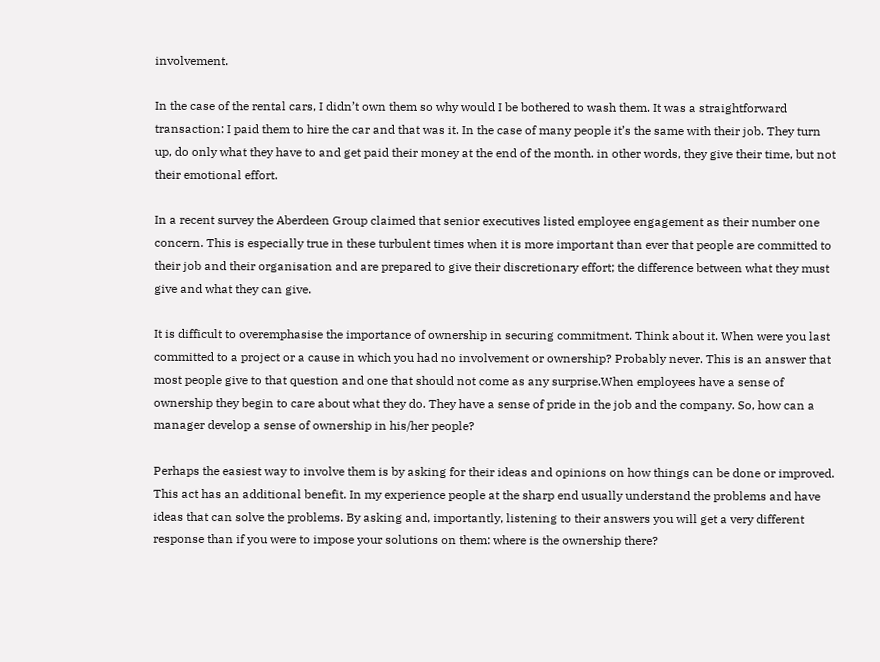involvement.

In the case of the rental cars, I didn’t own them so why would I be bothered to wash them. It was a straightforward transaction: I paid them to hire the car and that was it. In the case of many people it’s the same with their job. They turn up, do only what they have to and get paid their money at the end of the month. in other words, they give their time, but not their emotional effort.

In a recent survey the Aberdeen Group claimed that senior executives listed employee engagement as their number one concern. This is especially true in these turbulent times when it is more important than ever that people are committed to their job and their organisation and are prepared to give their discretionary effort; the difference between what they must give and what they can give.

It is difficult to overemphasise the importance of ownership in securing commitment. Think about it. When were you last committed to a project or a cause in which you had no involvement or ownership? Probably never. This is an answer that most people give to that question and one that should not come as any surprise.When employees have a sense of ownership they begin to care about what they do. They have a sense of pride in the job and the company. So, how can a manager develop a sense of ownership in his/her people?

Perhaps the easiest way to involve them is by asking for their ideas and opinions on how things can be done or improved. This act has an additional benefit. In my experience people at the sharp end usually understand the problems and have ideas that can solve the problems. By asking and, importantly, listening to their answers you will get a very different response than if you were to impose your solutions on them: where is the ownership there?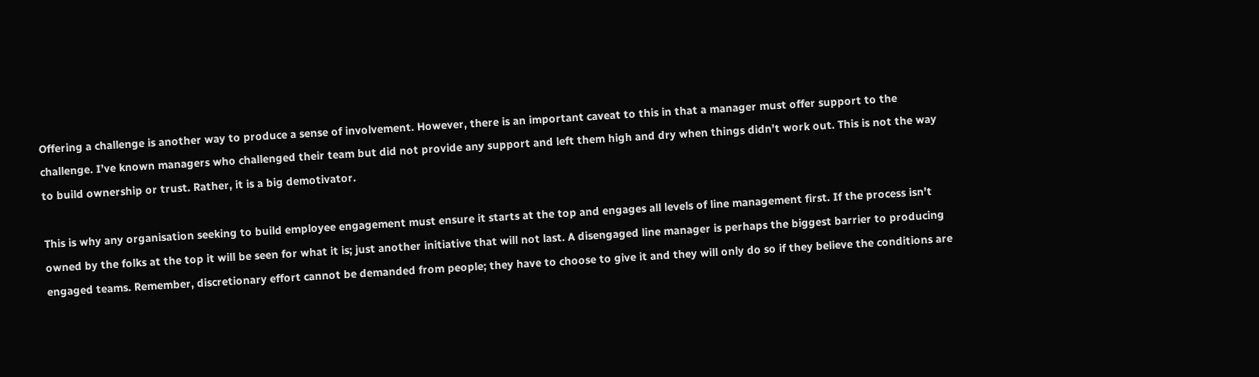Offering a challenge is another way to produce a sense of involvement. However, there is an important caveat to this in that a manager must offer support to the challenge. I’ve known managers who challenged their team but did not provide any support and left them high and dry when things didn’t work out. This is not the way to build ownership or trust. Rather, it is a big demotivator.

This is why any organisation seeking to build employee engagement must ensure it starts at the top and engages all levels of line management first. If the process isn’t owned by the folks at the top it will be seen for what it is; just another initiative that will not last. A disengaged line manager is perhaps the biggest barrier to producing engaged teams. Remember, discretionary effort cannot be demanded from people; they have to choose to give it and they will only do so if they believe the conditions are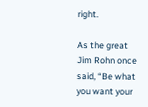right.

As the great Jim Rohn once said, “Be what you want your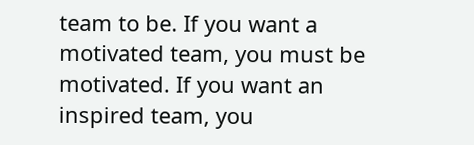team to be. If you want a motivated team, you must be motivated. If you want an inspired team, you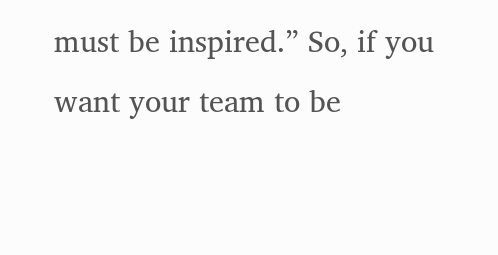must be inspired.” So, if you want your team to be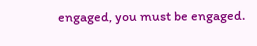engaged, you must be engaged.